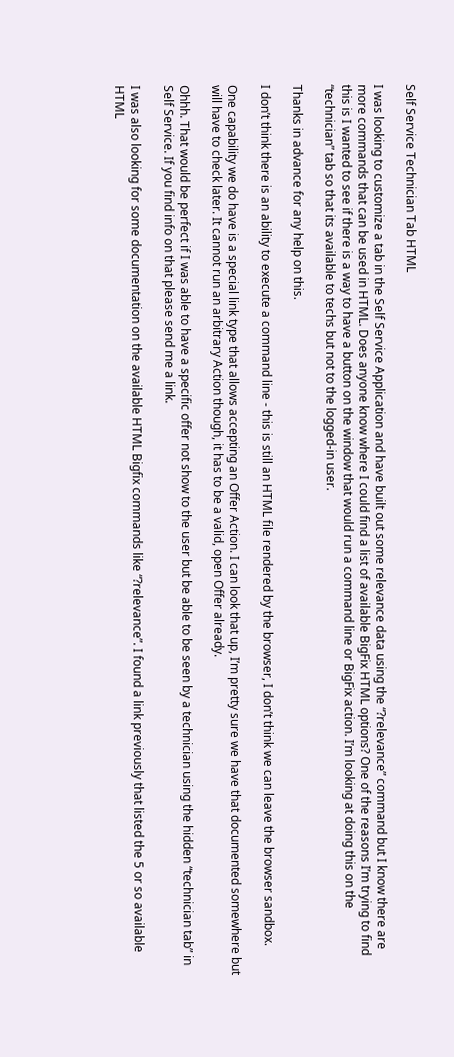Self Service Technician Tab HTML

I was looking to customize a tab in the Self Service Application and have built out some relevance data using the “?relevance” command but I know there are more commands that can be used in HTML. Does anyone know where I could find a list of available BigFix HTML options? One of the reasons I’m trying to find this is I wanted to see if there is a way to have a button on the window that would run a command line or BigFix action. I’m looking at doing this on the “technician” tab so that its available to techs but not to the logged-in user.

Thanks in advance for any help on this.

I don’t think there is an ability to execute a command line - this is still an HTML file rendered by the browser, I don’t think we can leave the browser sandbox.

One capability we do have is a special link type that allows accepting an Offer Action. I can look that up, I’m pretty sure we have that documented somewhere but will have to check later. It cannot run an arbitrary Action though, it has to be a valid, open Offer already.

Ohhh. That would be perfect if I was able to have a specific offer not show to the user but be able to be seen by a technician using the hidden “technician tab” in Self Service. If you find info on that please send me a link.

I was also looking for some documentation on the available HTML Bigfix commands like “?relevance”. I found a link previously that listed the 5 or so available HTML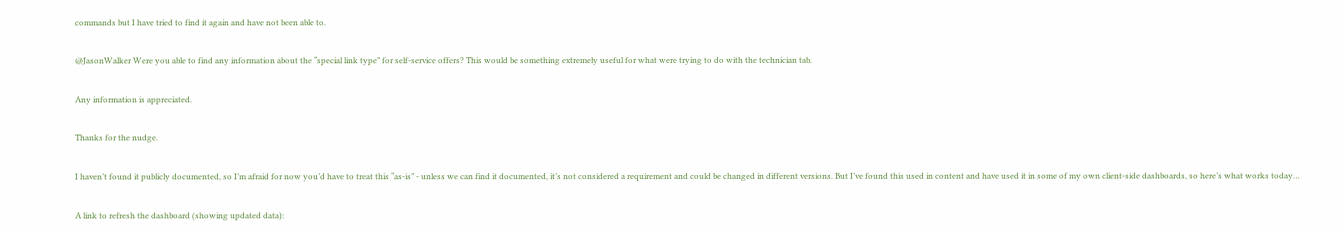commands but I have tried to find it again and have not been able to.

@JasonWalker Were you able to find any information about the “special link type” for self-service offers? This would be something extremely useful for what were trying to do with the technician tab.

Any information is appreciated.

Thanks for the nudge.

I haven’t found it publicly documented, so I’m afraid for now you’d have to treat this “as-is” - unless we can find it documented, it’s not considered a requirement and could be changed in different versions. But I’ve found this used in content and have used it in some of my own client-side dashboards, so here’s what works today…

A link to refresh the dashboard (showing updated data):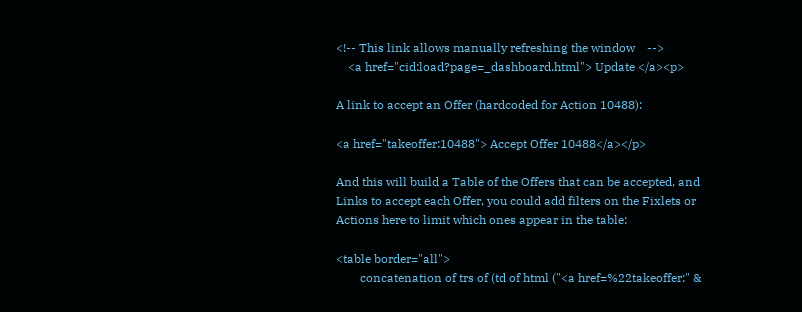<!-- This link allows manually refreshing the window    -->
    <a href="cid:load?page=_dashboard.html"> Update </a><p>

A link to accept an Offer (hardcoded for Action 10488):

<a href="takeoffer:10488"> Accept Offer 10488</a></p>

And this will build a Table of the Offers that can be accepted, and Links to accept each Offer, you could add filters on the Fixlets or Actions here to limit which ones appear in the table:

<table border="all">
        concatenation of trs of (td of html ("<a href=%22takeoffer:" &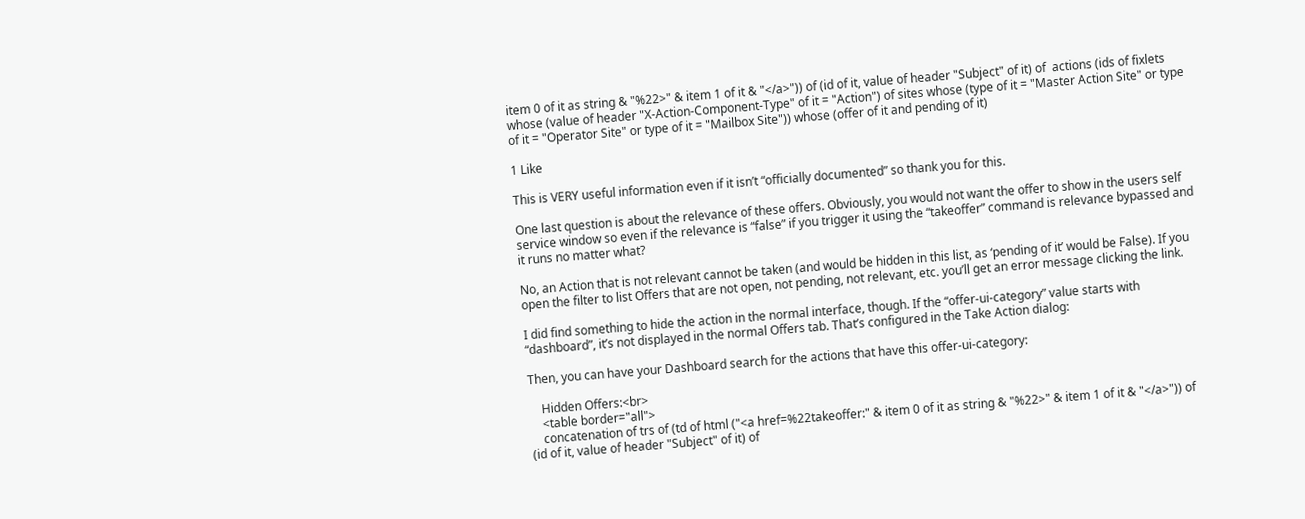item 0 of it as string & "%22>" & item 1 of it & "</a>")) of (id of it, value of header "Subject" of it) of  actions (ids of fixlets whose (value of header "X-Action-Component-Type" of it = "Action") of sites whose (type of it = "Master Action Site" or type of it = "Operator Site" or type of it = "Mailbox Site")) whose (offer of it and pending of it)

1 Like

This is VERY useful information even if it isn’t “officially documented” so thank you for this.

One last question is about the relevance of these offers. Obviously, you would not want the offer to show in the users self service window so even if the relevance is “false” if you trigger it using the “takeoffer” command is relevance bypassed and it runs no matter what?

No, an Action that is not relevant cannot be taken (and would be hidden in this list, as ‘pending of it’ would be False). If you open the filter to list Offers that are not open, not pending, not relevant, etc. you’ll get an error message clicking the link.

I did find something to hide the action in the normal interface, though. If the “offer-ui-category” value starts with “dashboard”, it’s not displayed in the normal Offers tab. That’s configured in the Take Action dialog:

Then, you can have your Dashboard search for the actions that have this offer-ui-category:

    Hidden Offers:<br>
    <table border="all">
    concatenation of trs of (td of html ("<a href=%22takeoffer:" & item 0 of it as string & "%22>" & item 1 of it & "</a>")) of (id of it, value of header "Subject" of it) of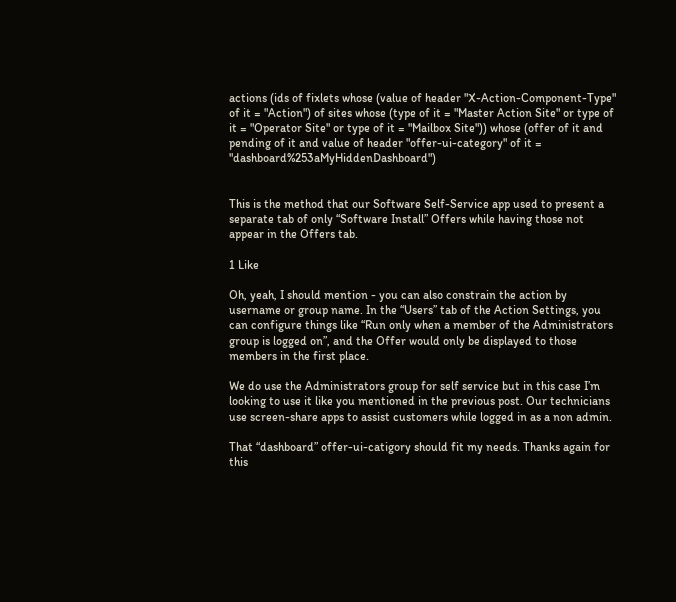actions (ids of fixlets whose (value of header "X-Action-Component-Type" of it = "Action") of sites whose (type of it = "Master Action Site" or type of it = "Operator Site" or type of it = "Mailbox Site")) whose (offer of it and pending of it and value of header "offer-ui-category" of it = "dashboard%253aMyHiddenDashboard")


This is the method that our Software Self-Service app used to present a separate tab of only “Software Install” Offers while having those not appear in the Offers tab.

1 Like

Oh, yeah, I should mention - you can also constrain the action by username or group name. In the “Users” tab of the Action Settings, you can configure things like “Run only when a member of the Administrators group is logged on”, and the Offer would only be displayed to those members in the first place.

We do use the Administrators group for self service but in this case I’m looking to use it like you mentioned in the previous post. Our technicians use screen-share apps to assist customers while logged in as a non admin.

That “dashboard” offer-ui-catigory should fit my needs. Thanks again for this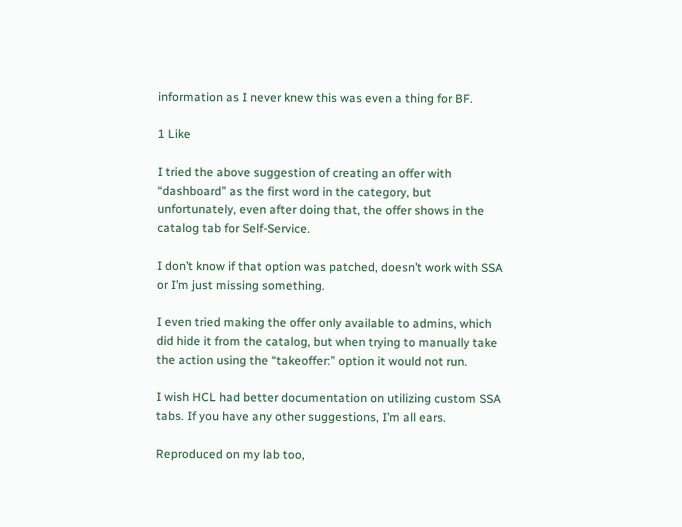information as I never knew this was even a thing for BF.

1 Like

I tried the above suggestion of creating an offer with “dashboard” as the first word in the category, but unfortunately, even after doing that, the offer shows in the catalog tab for Self-Service.

I don’t know if that option was patched, doesn’t work with SSA or I’m just missing something.

I even tried making the offer only available to admins, which did hide it from the catalog, but when trying to manually take the action using the “takeoffer:” option it would not run.

I wish HCL had better documentation on utilizing custom SSA tabs. If you have any other suggestions, I’m all ears.

Reproduced on my lab too,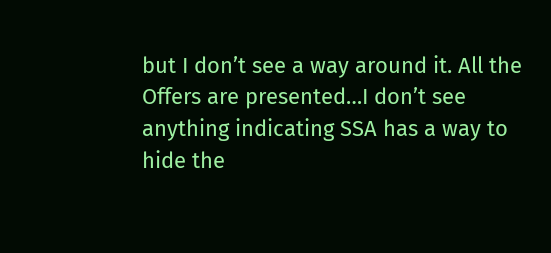but I don’t see a way around it. All the Offers are presented…I don’t see anything indicating SSA has a way to hide the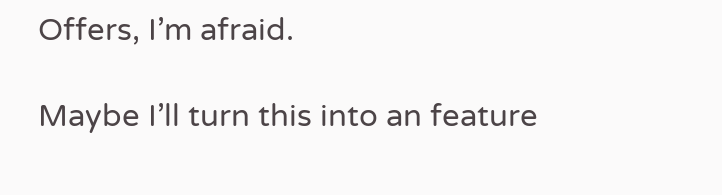Offers, I’m afraid.

Maybe I’ll turn this into an feature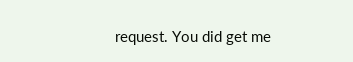request. You did get me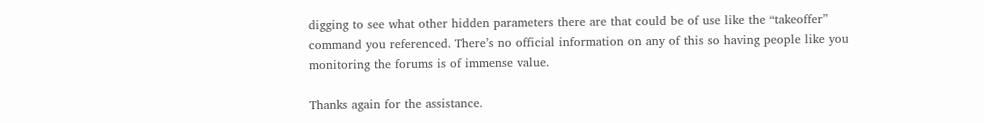digging to see what other hidden parameters there are that could be of use like the “takeoffer” command you referenced. There’s no official information on any of this so having people like you monitoring the forums is of immense value.

Thanks again for the assistance.